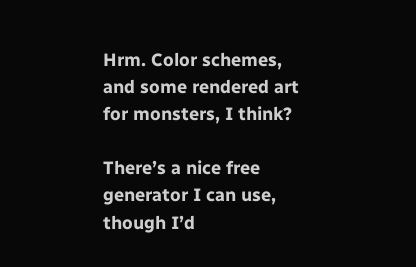Hrm. Color schemes, and some rendered art for monsters, I think?

There’s a nice free generator I can use, though I’d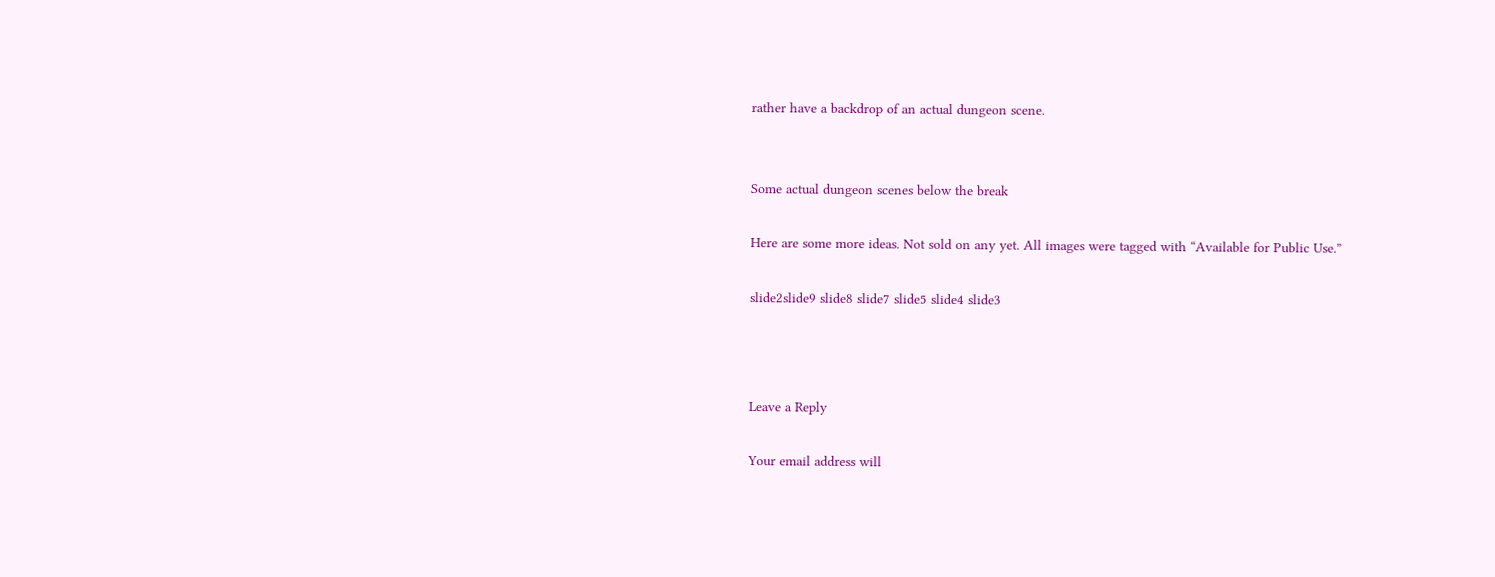rather have a backdrop of an actual dungeon scene.


Some actual dungeon scenes below the break

Here are some more ideas. Not sold on any yet. All images were tagged with “Available for Public Use.”

slide2slide9 slide8 slide7 slide5 slide4 slide3



Leave a Reply

Your email address will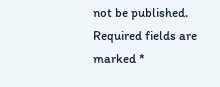not be published. Required fields are marked *